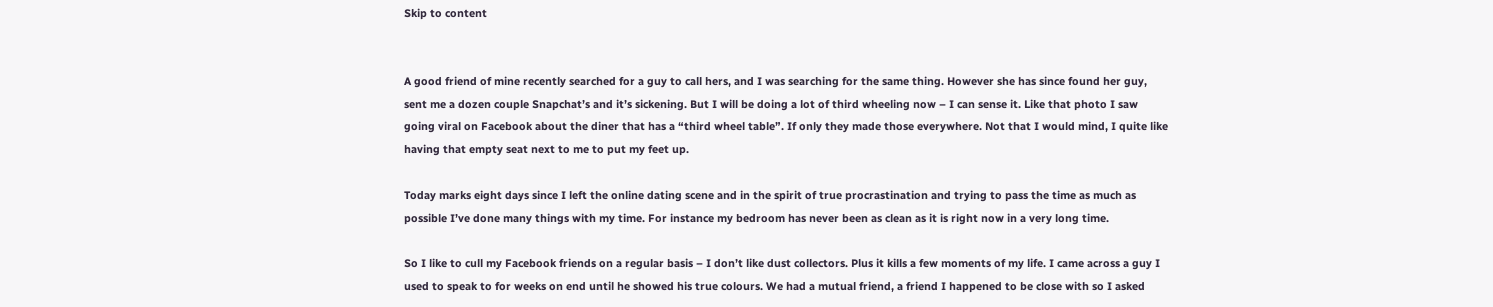Skip to content


A good friend of mine recently searched for a guy to call hers, and I was searching for the same thing. However she has since found her guy, sent me a dozen couple Snapchat’s and it’s sickening. But I will be doing a lot of third wheeling now – I can sense it. Like that photo I saw going viral on Facebook about the diner that has a “third wheel table”. If only they made those everywhere. Not that I would mind, I quite like having that empty seat next to me to put my feet up.

Today marks eight days since I left the online dating scene and in the spirit of true procrastination and trying to pass the time as much as possible I’ve done many things with my time. For instance my bedroom has never been as clean as it is right now in a very long time.

So I like to cull my Facebook friends on a regular basis – I don’t like dust collectors. Plus it kills a few moments of my life. I came across a guy I used to speak to for weeks on end until he showed his true colours. We had a mutual friend, a friend I happened to be close with so I asked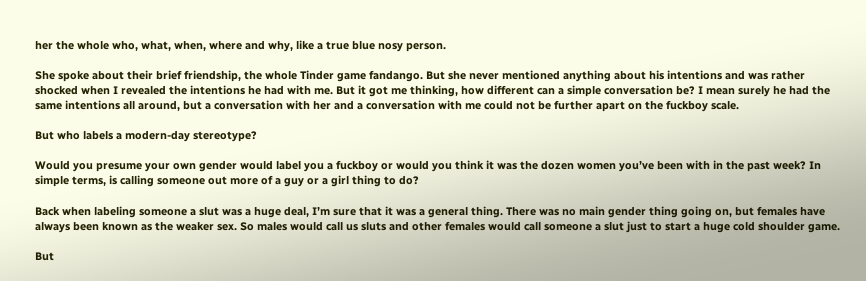her the whole who, what, when, where and why, like a true blue nosy person.

She spoke about their brief friendship, the whole Tinder game fandango. But she never mentioned anything about his intentions and was rather shocked when I revealed the intentions he had with me. But it got me thinking, how different can a simple conversation be? I mean surely he had the same intentions all around, but a conversation with her and a conversation with me could not be further apart on the fuckboy scale.

But who labels a modern-day stereotype?

Would you presume your own gender would label you a fuckboy or would you think it was the dozen women you’ve been with in the past week? In simple terms, is calling someone out more of a guy or a girl thing to do?

Back when labeling someone a slut was a huge deal, I’m sure that it was a general thing. There was no main gender thing going on, but females have always been known as the weaker sex. So males would call us sluts and other females would call someone a slut just to start a huge cold shoulder game.

But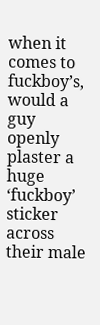when it comes to fuckboy’s, would a guy openly plaster a huge ‘fuckboy’ sticker across their male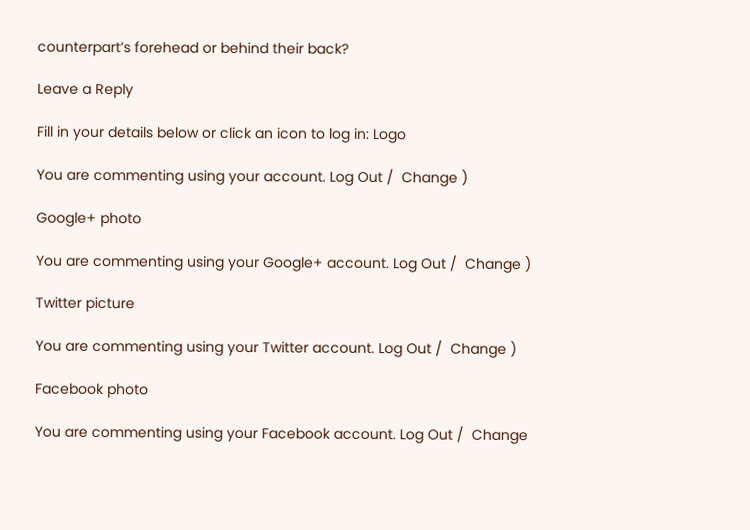counterpart’s forehead or behind their back?

Leave a Reply

Fill in your details below or click an icon to log in: Logo

You are commenting using your account. Log Out /  Change )

Google+ photo

You are commenting using your Google+ account. Log Out /  Change )

Twitter picture

You are commenting using your Twitter account. Log Out /  Change )

Facebook photo

You are commenting using your Facebook account. Log Out /  Change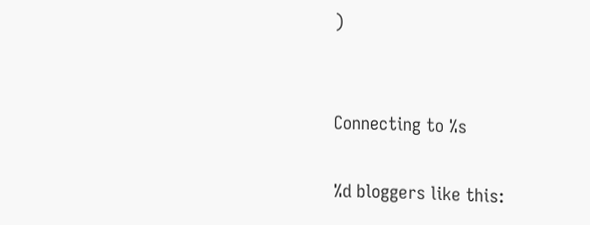)


Connecting to %s

%d bloggers like this: